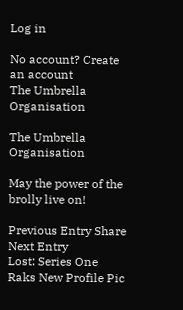Log in

No account? Create an account
The Umbrella Organisation

The Umbrella Organisation

May the power of the brolly live on!

Previous Entry Share Next Entry
Lost: Series One
Raks New Profile Pic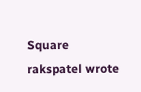Square
rakspatel wrote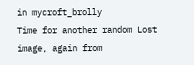in mycroft_brolly
Time for another random Lost image, again from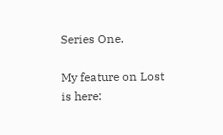Series One.

My feature on Lost is here: